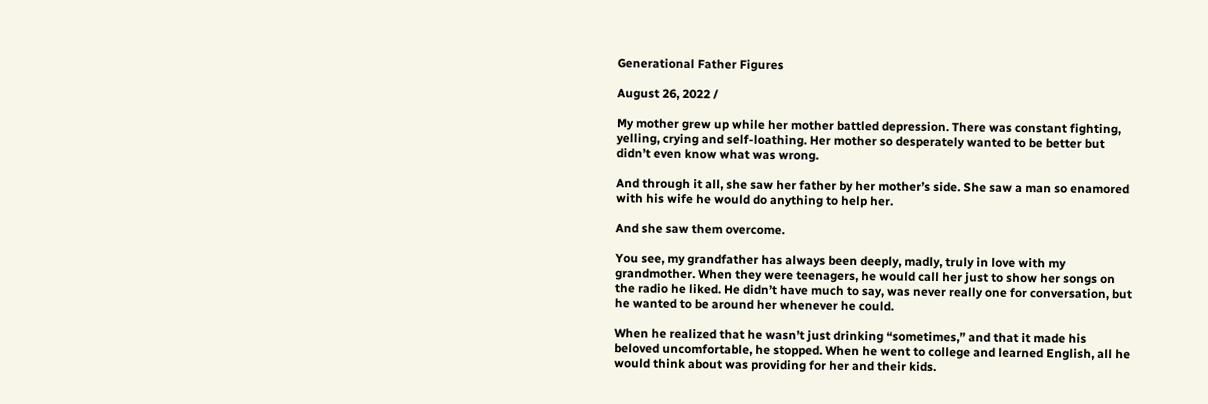Generational Father Figures

August 26, 2022 /

My mother grew up while her mother battled depression. There was constant fighting, yelling, crying and self-loathing. Her mother so desperately wanted to be better but didn’t even know what was wrong.

And through it all, she saw her father by her mother’s side. She saw a man so enamored with his wife he would do anything to help her.

And she saw them overcome.

You see, my grandfather has always been deeply, madly, truly in love with my grandmother. When they were teenagers, he would call her just to show her songs on the radio he liked. He didn’t have much to say, was never really one for conversation, but he wanted to be around her whenever he could.

When he realized that he wasn’t just drinking “sometimes,” and that it made his beloved uncomfortable, he stopped. When he went to college and learned English, all he would think about was providing for her and their kids.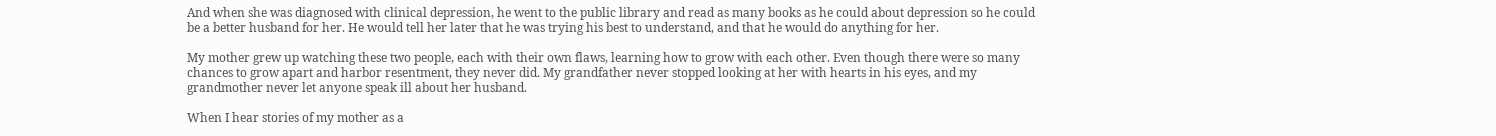And when she was diagnosed with clinical depression, he went to the public library and read as many books as he could about depression so he could be a better husband for her. He would tell her later that he was trying his best to understand, and that he would do anything for her.

My mother grew up watching these two people, each with their own flaws, learning how to grow with each other. Even though there were so many chances to grow apart and harbor resentment, they never did. My grandfather never stopped looking at her with hearts in his eyes, and my grandmother never let anyone speak ill about her husband.

When I hear stories of my mother as a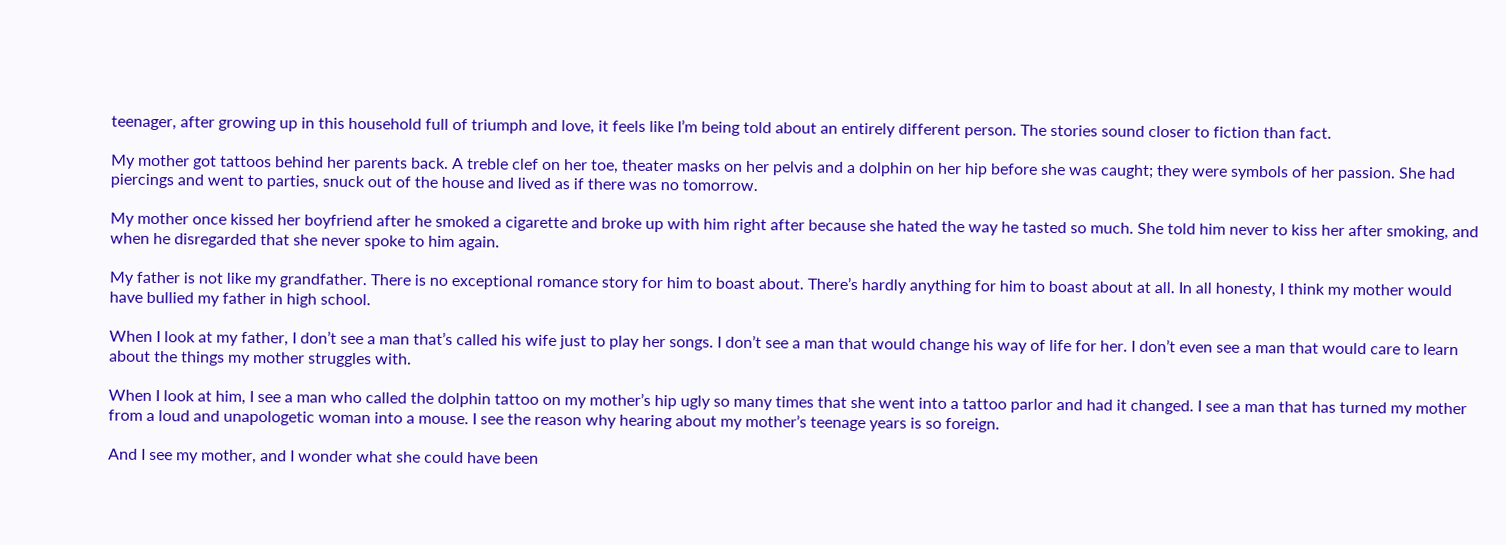teenager, after growing up in this household full of triumph and love, it feels like I’m being told about an entirely different person. The stories sound closer to fiction than fact.

My mother got tattoos behind her parents back. A treble clef on her toe, theater masks on her pelvis and a dolphin on her hip before she was caught; they were symbols of her passion. She had piercings and went to parties, snuck out of the house and lived as if there was no tomorrow.

My mother once kissed her boyfriend after he smoked a cigarette and broke up with him right after because she hated the way he tasted so much. She told him never to kiss her after smoking, and when he disregarded that she never spoke to him again.

My father is not like my grandfather. There is no exceptional romance story for him to boast about. There’s hardly anything for him to boast about at all. In all honesty, I think my mother would have bullied my father in high school.

When I look at my father, I don’t see a man that’s called his wife just to play her songs. I don’t see a man that would change his way of life for her. I don’t even see a man that would care to learn about the things my mother struggles with.

When I look at him, I see a man who called the dolphin tattoo on my mother’s hip ugly so many times that she went into a tattoo parlor and had it changed. I see a man that has turned my mother from a loud and unapologetic woman into a mouse. I see the reason why hearing about my mother’s teenage years is so foreign.

And I see my mother, and I wonder what she could have been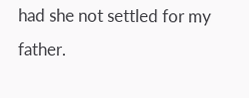had she not settled for my father.